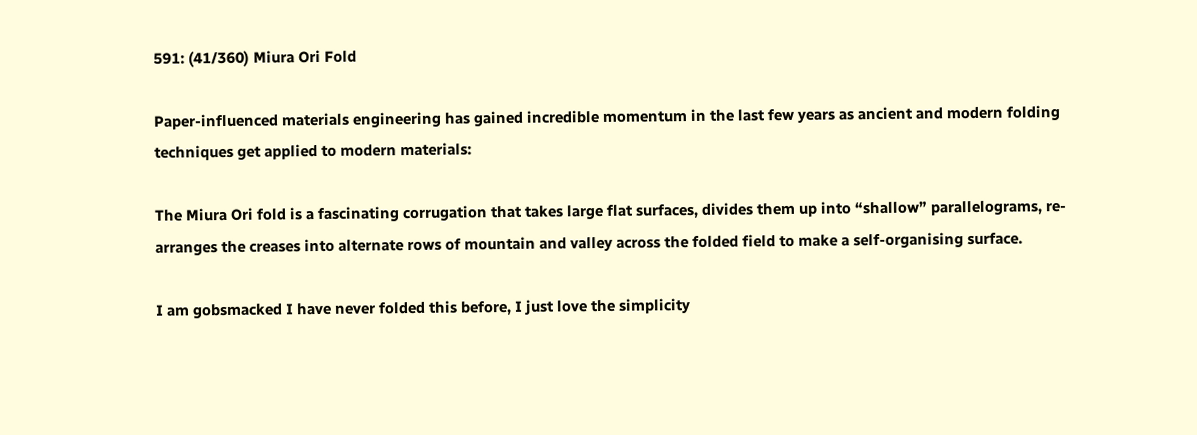591: (41/360) Miura Ori Fold

Paper-influenced materials engineering has gained incredible momentum in the last few years as ancient and modern folding techniques get applied to modern materials:

The Miura Ori fold is a fascinating corrugation that takes large flat surfaces, divides them up into “shallow” parallelograms, re-arranges the creases into alternate rows of mountain and valley across the folded field to make a self-organising surface.

I am gobsmacked I have never folded this before, I just love the simplicity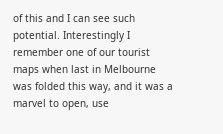of this and I can see such potential. Interestingly I remember one of our tourist maps when last in Melbourne was folded this way, and it was a marvel to open, use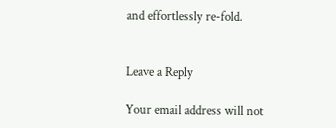and effortlessly re-fold.


Leave a Reply

Your email address will not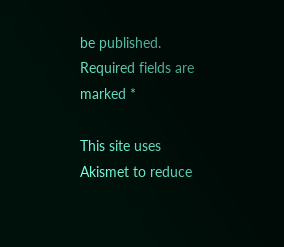be published. Required fields are marked *

This site uses Akismet to reduce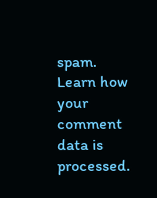spam. Learn how your comment data is processed.